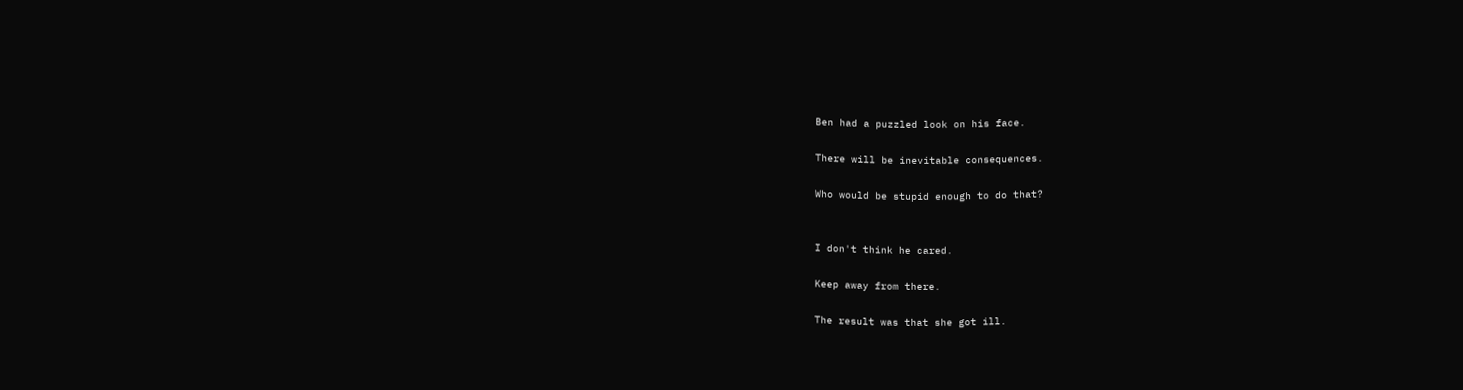Ben had a puzzled look on his face.

There will be inevitable consequences.

Who would be stupid enough to do that?


I don't think he cared.

Keep away from there.

The result was that she got ill.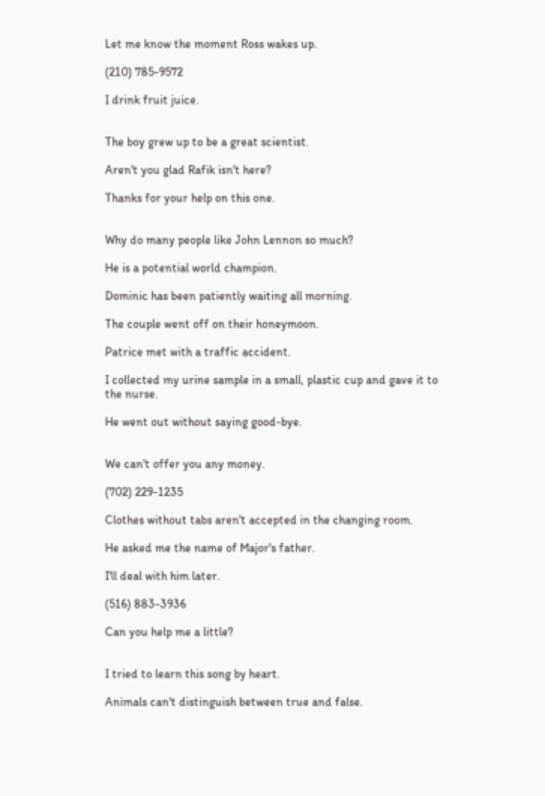Let me know the moment Ross wakes up.

(210) 785-9572

I drink fruit juice.


The boy grew up to be a great scientist.

Aren't you glad Rafik isn't here?

Thanks for your help on this one.


Why do many people like John Lennon so much?

He is a potential world champion.

Dominic has been patiently waiting all morning.

The couple went off on their honeymoon.

Patrice met with a traffic accident.

I collected my urine sample in a small, plastic cup and gave it to the nurse.

He went out without saying good-bye.


We can't offer you any money.

(702) 229-1235

Clothes without tabs aren't accepted in the changing room.

He asked me the name of Major's father.

I'll deal with him later.

(516) 883-3936

Can you help me a little?


I tried to learn this song by heart.

Animals can't distinguish between true and false.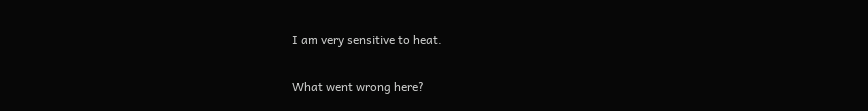I am very sensitive to heat.

What went wrong here?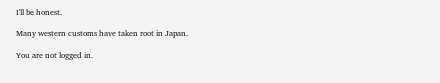I'll be honest.

Many western customs have taken root in Japan.

You are not logged in.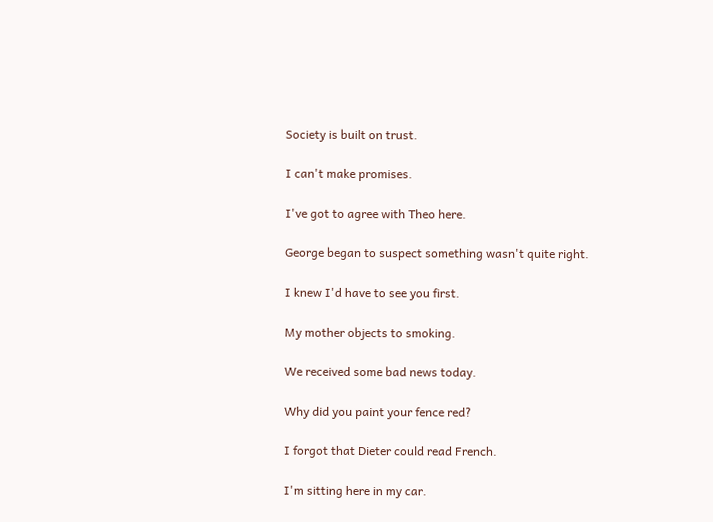Society is built on trust.

I can't make promises.

I've got to agree with Theo here.

George began to suspect something wasn't quite right.

I knew I'd have to see you first.

My mother objects to smoking.

We received some bad news today.

Why did you paint your fence red?

I forgot that Dieter could read French.

I'm sitting here in my car.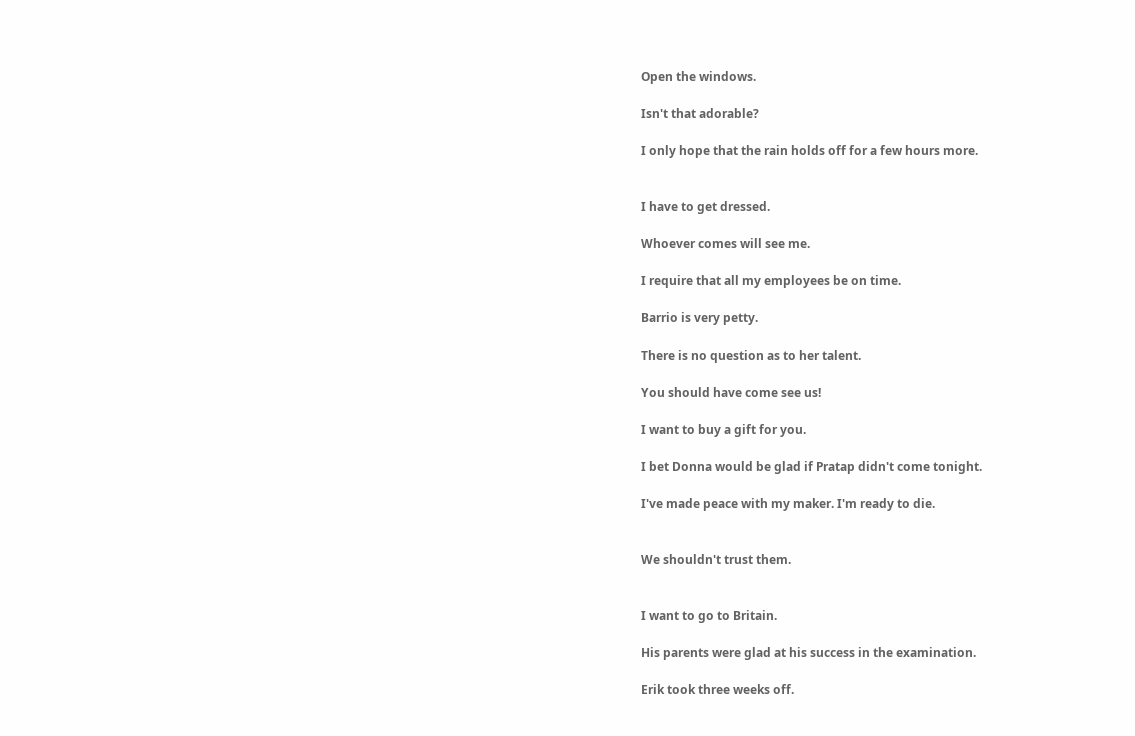Open the windows.

Isn't that adorable?

I only hope that the rain holds off for a few hours more.


I have to get dressed.

Whoever comes will see me.

I require that all my employees be on time.

Barrio is very petty.

There is no question as to her talent.

You should have come see us!

I want to buy a gift for you.

I bet Donna would be glad if Pratap didn't come tonight.

I've made peace with my maker. I'm ready to die.


We shouldn't trust them.


I want to go to Britain.

His parents were glad at his success in the examination.

Erik took three weeks off.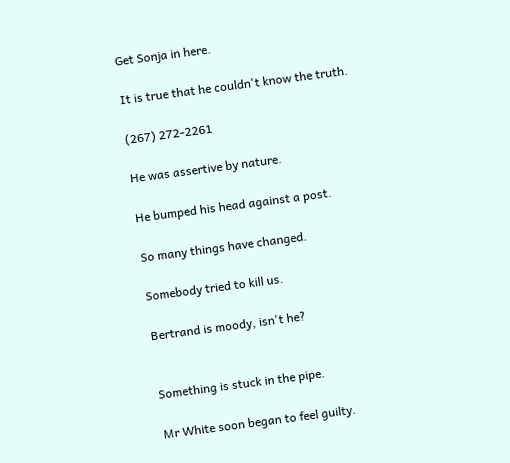Get Sonja in here.

It is true that he couldn't know the truth.

(267) 272-2261

He was assertive by nature.

He bumped his head against a post.

So many things have changed.

Somebody tried to kill us.

Bertrand is moody, isn't he?


Something is stuck in the pipe.

Mr White soon began to feel guilty.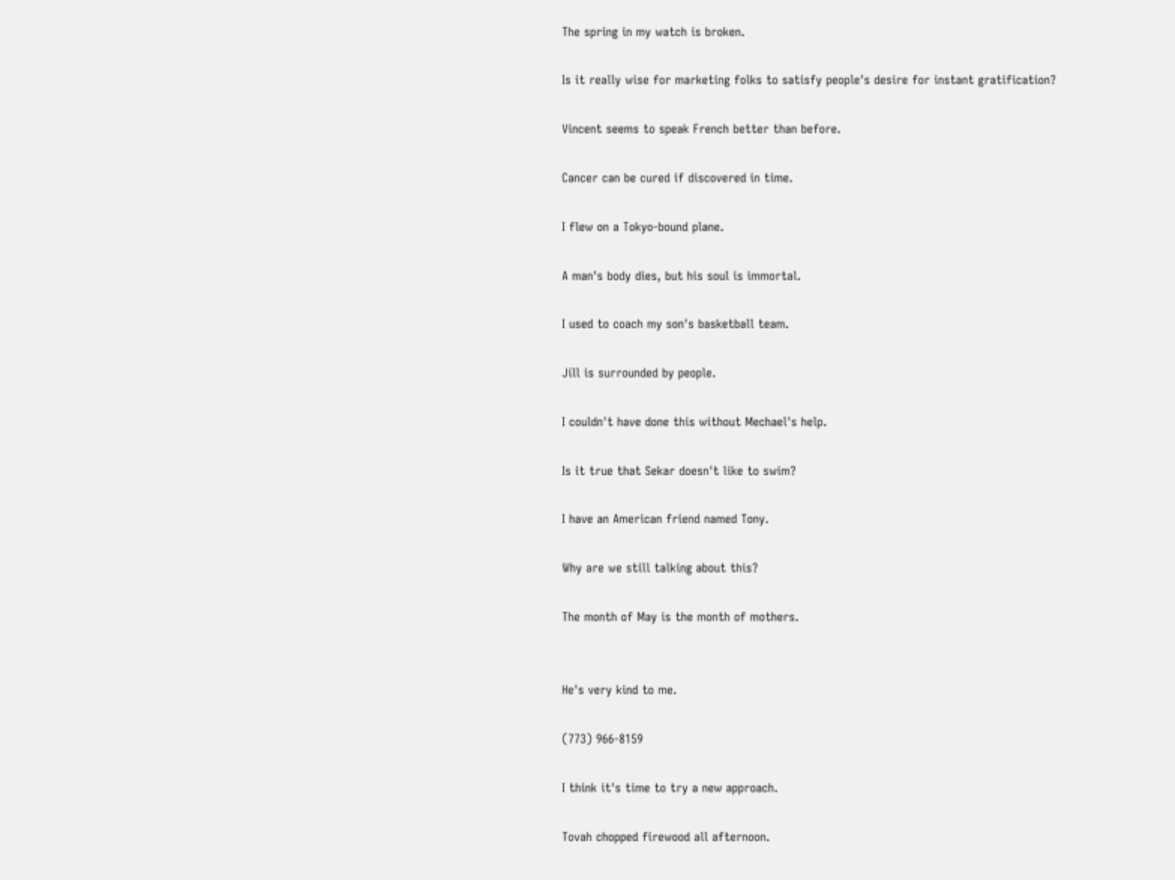The spring in my watch is broken.

Is it really wise for marketing folks to satisfy people's desire for instant gratification?

Vincent seems to speak French better than before.

Cancer can be cured if discovered in time.

I flew on a Tokyo-bound plane.

A man's body dies, but his soul is immortal.

I used to coach my son's basketball team.

Jill is surrounded by people.

I couldn't have done this without Mechael's help.

Is it true that Sekar doesn't like to swim?

I have an American friend named Tony.

Why are we still talking about this?

The month of May is the month of mothers.


He's very kind to me.

(773) 966-8159

I think it's time to try a new approach.

Tovah chopped firewood all afternoon.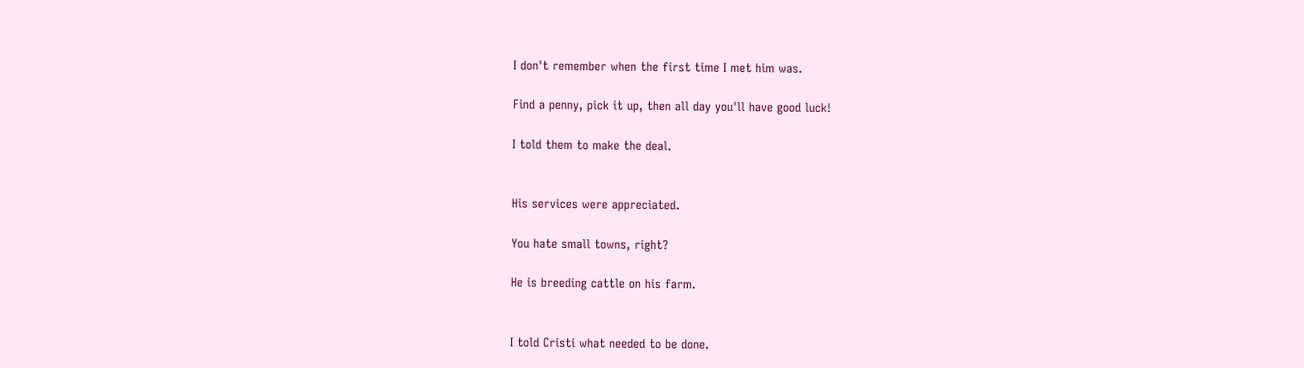I don't remember when the first time I met him was.

Find a penny, pick it up, then all day you'll have good luck!

I told them to make the deal.


His services were appreciated.

You hate small towns, right?

He is breeding cattle on his farm.


I told Cristi what needed to be done.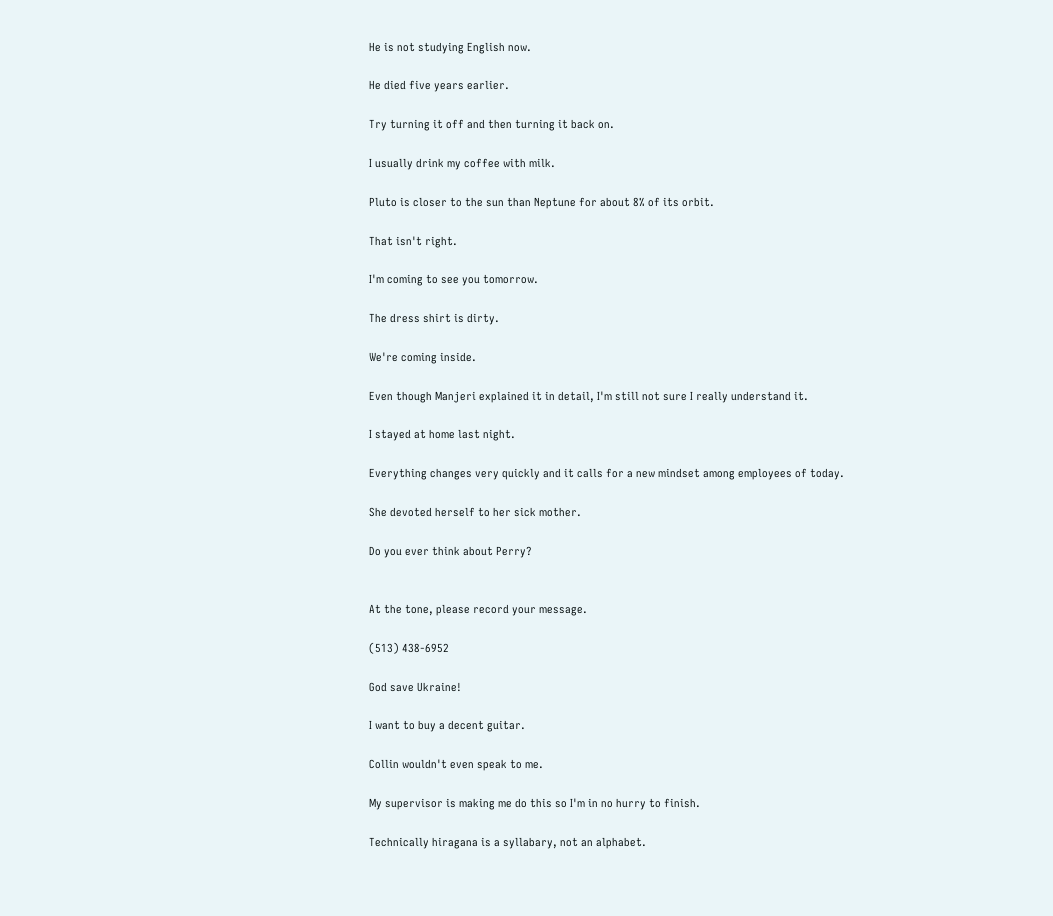He is not studying English now.

He died five years earlier.

Try turning it off and then turning it back on.

I usually drink my coffee with milk.

Pluto is closer to the sun than Neptune for about 8% of its orbit.

That isn't right.

I'm coming to see you tomorrow.

The dress shirt is dirty.

We're coming inside.

Even though Manjeri explained it in detail, I'm still not sure I really understand it.

I stayed at home last night.

Everything changes very quickly and it calls for a new mindset among employees of today.

She devoted herself to her sick mother.

Do you ever think about Perry?


At the tone, please record your message.

(513) 438-6952

God save Ukraine!

I want to buy a decent guitar.

Collin wouldn't even speak to me.

My supervisor is making me do this so I'm in no hurry to finish.

Technically hiragana is a syllabary, not an alphabet.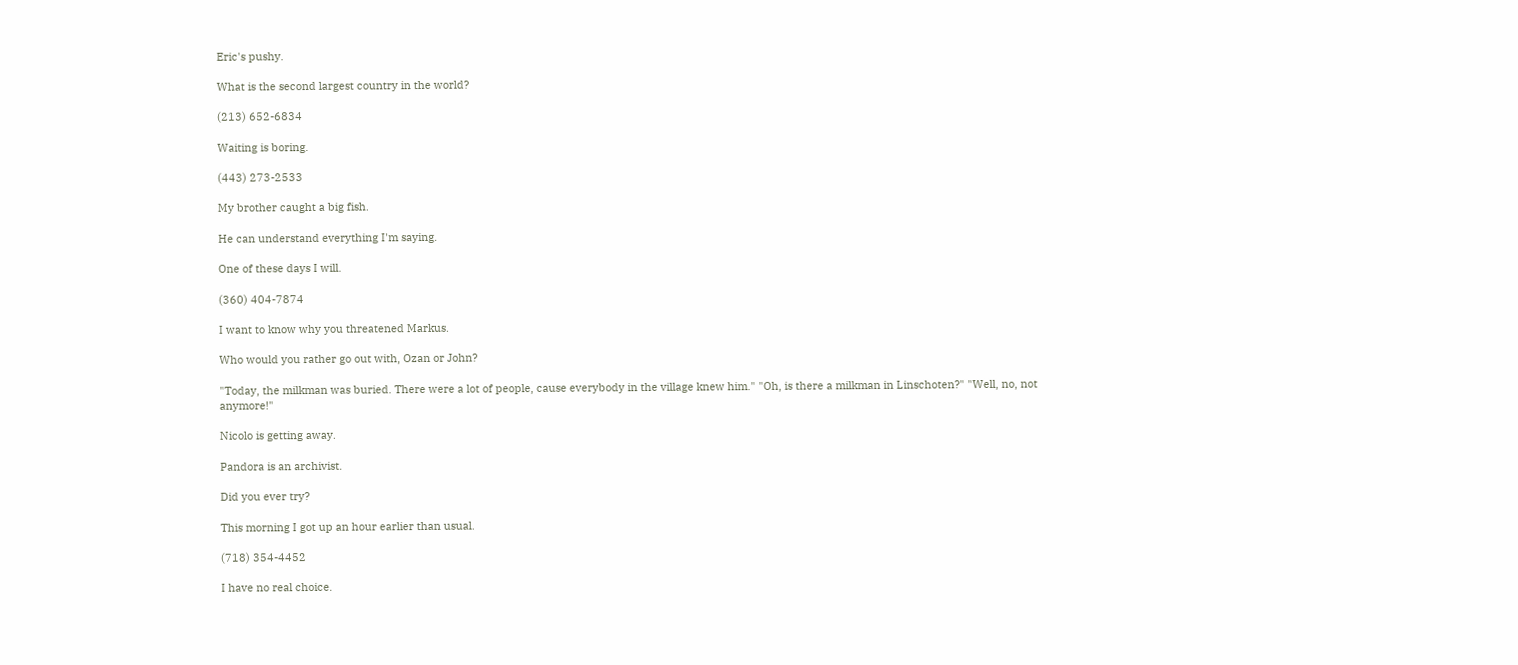Eric's pushy.

What is the second largest country in the world?

(213) 652-6834

Waiting is boring.

(443) 273-2533

My brother caught a big fish.

He can understand everything I'm saying.

One of these days I will.

(360) 404-7874

I want to know why you threatened Markus.

Who would you rather go out with, Ozan or John?

"Today, the milkman was buried. There were a lot of people, cause everybody in the village knew him." "Oh, is there a milkman in Linschoten?" "Well, no, not anymore!"

Nicolo is getting away.

Pandora is an archivist.

Did you ever try?

This morning I got up an hour earlier than usual.

(718) 354-4452

I have no real choice.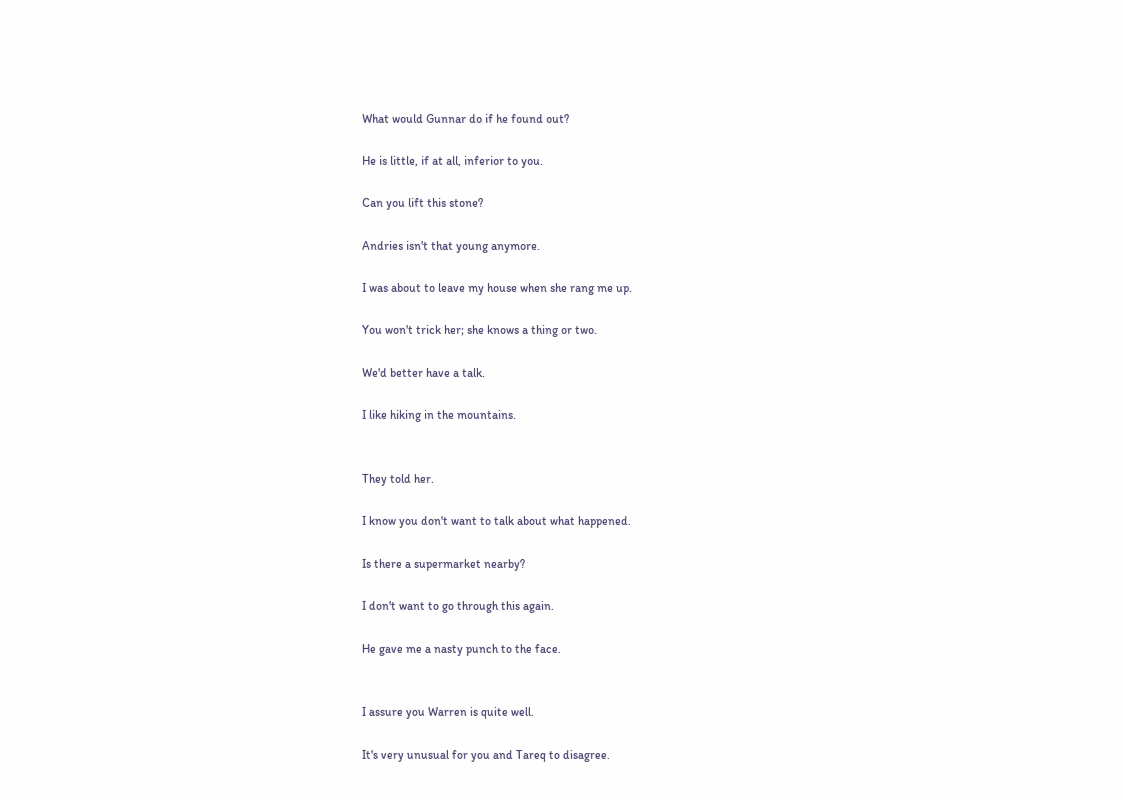What would Gunnar do if he found out?

He is little, if at all, inferior to you.

Can you lift this stone?

Andries isn't that young anymore.

I was about to leave my house when she rang me up.

You won't trick her; she knows a thing or two.

We'd better have a talk.

I like hiking in the mountains.


They told her.

I know you don't want to talk about what happened.

Is there a supermarket nearby?

I don't want to go through this again.

He gave me a nasty punch to the face.


I assure you Warren is quite well.

It's very unusual for you and Tareq to disagree.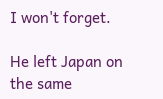I won't forget.

He left Japan on the same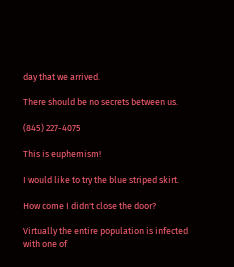day that we arrived.

There should be no secrets between us.

(845) 227-4075

This is euphemism!

I would like to try the blue striped skirt.

How come I didn't close the door?

Virtually the entire population is infected with one of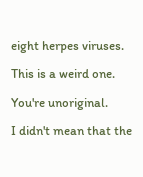eight herpes viruses.

This is a weird one.

You're unoriginal.

I didn't mean that the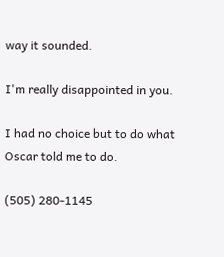way it sounded.

I'm really disappointed in you.

I had no choice but to do what Oscar told me to do.

(505) 280-1145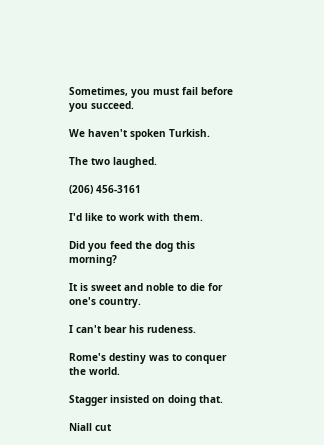Sometimes, you must fail before you succeed.

We haven't spoken Turkish.

The two laughed.

(206) 456-3161

I'd like to work with them.

Did you feed the dog this morning?

It is sweet and noble to die for one's country.

I can't bear his rudeness.

Rome's destiny was to conquer the world.

Stagger insisted on doing that.

Niall cut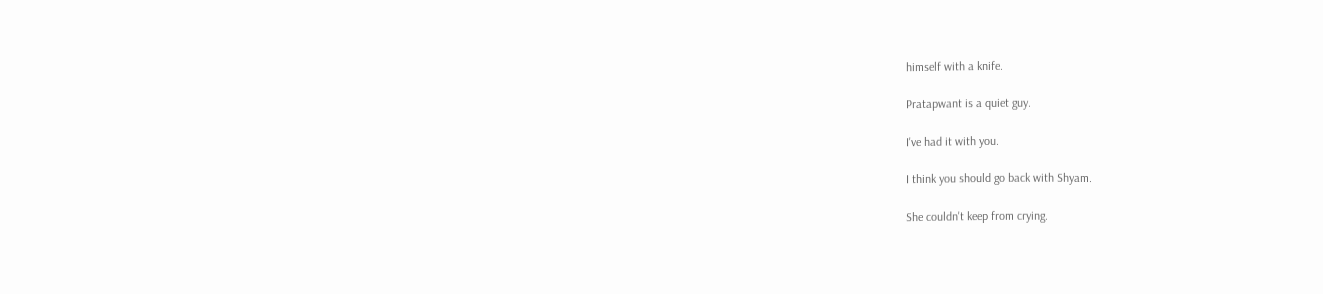himself with a knife.

Pratapwant is a quiet guy.

I've had it with you.

I think you should go back with Shyam.

She couldn't keep from crying.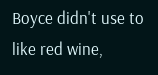Boyce didn't use to like red wine,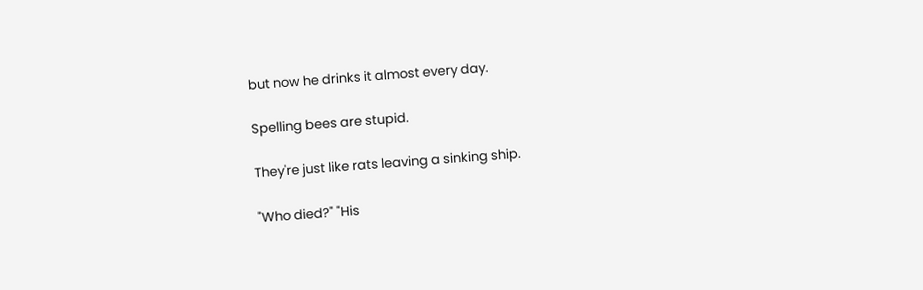but now he drinks it almost every day.

Spelling bees are stupid.

They're just like rats leaving a sinking ship.

"Who died?" "His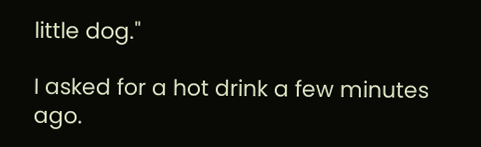little dog."

I asked for a hot drink a few minutes ago.